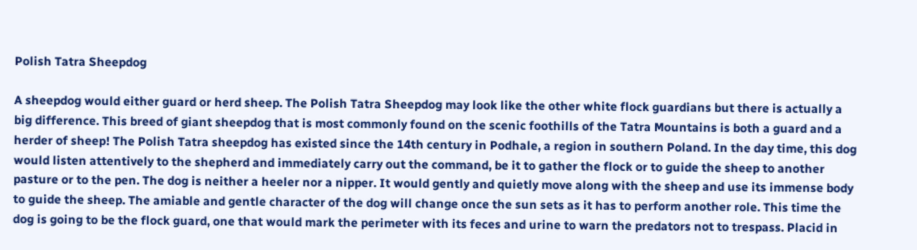Polish Tatra Sheepdog

A sheepdog would either guard or herd sheep. The Polish Tatra Sheepdog may look like the other white flock guardians but there is actually a big difference. This breed of giant sheepdog that is most commonly found on the scenic foothills of the Tatra Mountains is both a guard and a herder of sheep! The Polish Tatra sheepdog has existed since the 14th century in Podhale, a region in southern Poland. In the day time, this dog would listen attentively to the shepherd and immediately carry out the command, be it to gather the flock or to guide the sheep to another pasture or to the pen. The dog is neither a heeler nor a nipper. It would gently and quietly move along with the sheep and use its immense body to guide the sheep. The amiable and gentle character of the dog will change once the sun sets as it has to perform another role. This time the dog is going to be the flock guard, one that would mark the perimeter with its feces and urine to warn the predators not to trespass. Placid in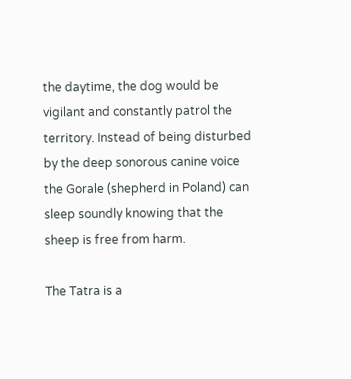the daytime, the dog would be vigilant and constantly patrol the territory. Instead of being disturbed by the deep sonorous canine voice the Gorale (shepherd in Poland) can sleep soundly knowing that the sheep is free from harm.

The Tatra is a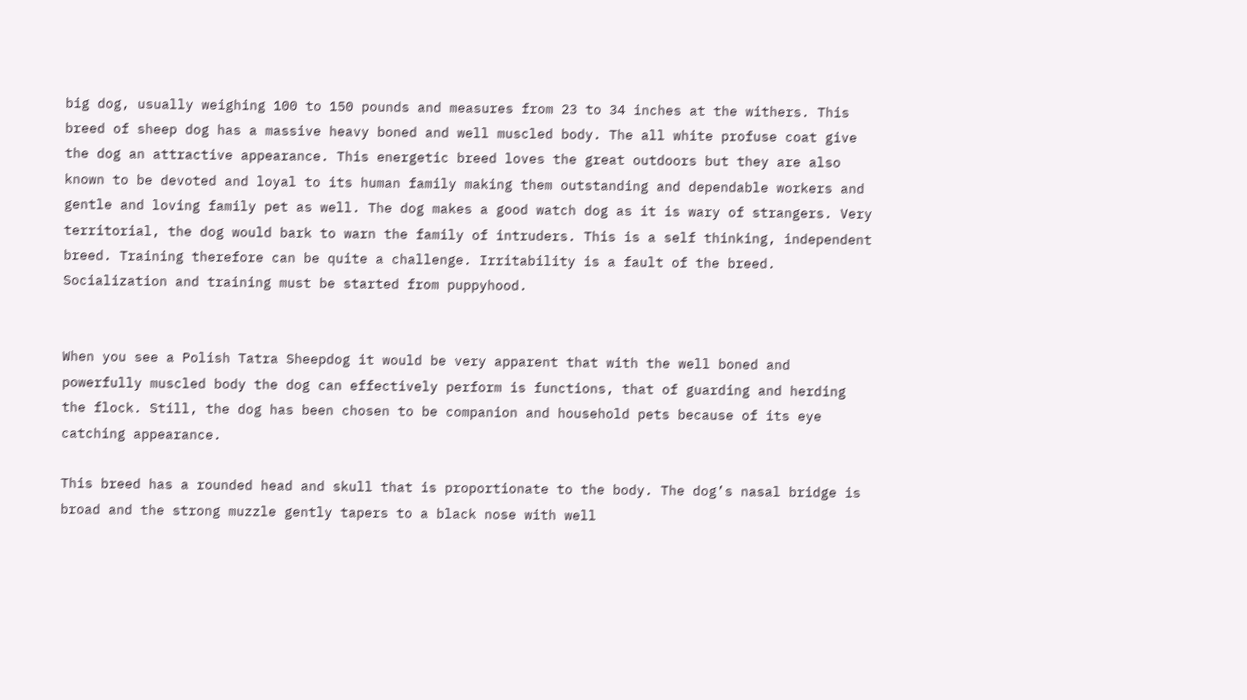big dog, usually weighing 100 to 150 pounds and measures from 23 to 34 inches at the withers. This breed of sheep dog has a massive heavy boned and well muscled body. The all white profuse coat give the dog an attractive appearance. This energetic breed loves the great outdoors but they are also known to be devoted and loyal to its human family making them outstanding and dependable workers and gentle and loving family pet as well. The dog makes a good watch dog as it is wary of strangers. Very territorial, the dog would bark to warn the family of intruders. This is a self thinking, independent breed. Training therefore can be quite a challenge. Irritability is a fault of the breed. Socialization and training must be started from puppyhood.


When you see a Polish Tatra Sheepdog it would be very apparent that with the well boned and powerfully muscled body the dog can effectively perform is functions, that of guarding and herding the flock. Still, the dog has been chosen to be companion and household pets because of its eye catching appearance.

This breed has a rounded head and skull that is proportionate to the body. The dog’s nasal bridge is broad and the strong muzzle gently tapers to a black nose with well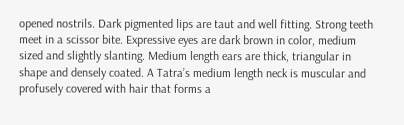opened nostrils. Dark pigmented lips are taut and well fitting. Strong teeth meet in a scissor bite. Expressive eyes are dark brown in color, medium sized and slightly slanting. Medium length ears are thick, triangular in shape and densely coated. A Tatra’s medium length neck is muscular and profusely covered with hair that forms a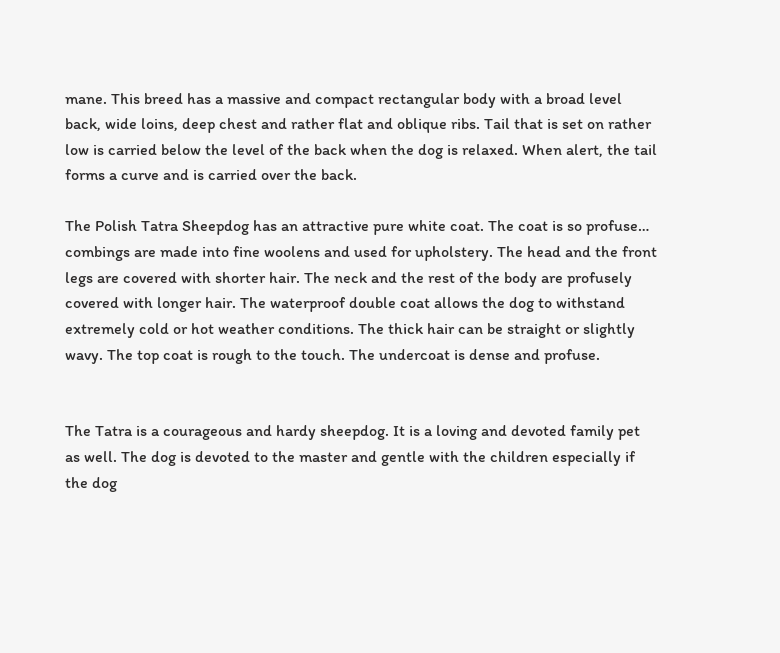mane. This breed has a massive and compact rectangular body with a broad level back, wide loins, deep chest and rather flat and oblique ribs. Tail that is set on rather low is carried below the level of the back when the dog is relaxed. When alert, the tail forms a curve and is carried over the back.

The Polish Tatra Sheepdog has an attractive pure white coat. The coat is so profuse… combings are made into fine woolens and used for upholstery. The head and the front legs are covered with shorter hair. The neck and the rest of the body are profusely covered with longer hair. The waterproof double coat allows the dog to withstand extremely cold or hot weather conditions. The thick hair can be straight or slightly wavy. The top coat is rough to the touch. The undercoat is dense and profuse.


The Tatra is a courageous and hardy sheepdog. It is a loving and devoted family pet as well. The dog is devoted to the master and gentle with the children especially if the dog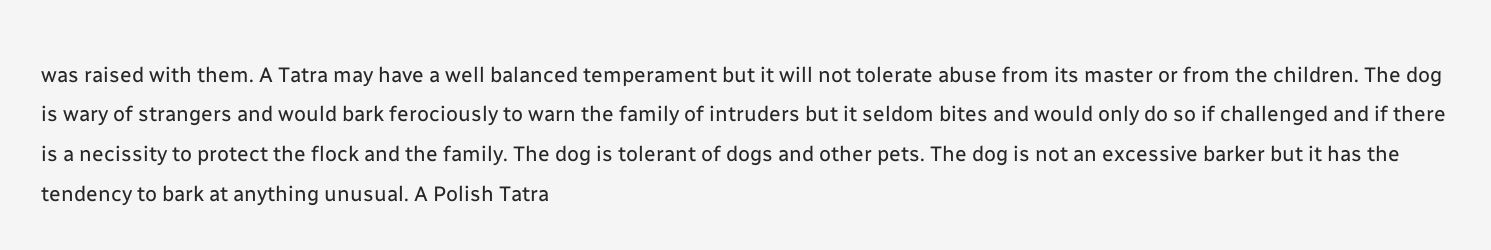was raised with them. A Tatra may have a well balanced temperament but it will not tolerate abuse from its master or from the children. The dog is wary of strangers and would bark ferociously to warn the family of intruders but it seldom bites and would only do so if challenged and if there is a necissity to protect the flock and the family. The dog is tolerant of dogs and other pets. The dog is not an excessive barker but it has the tendency to bark at anything unusual. A Polish Tatra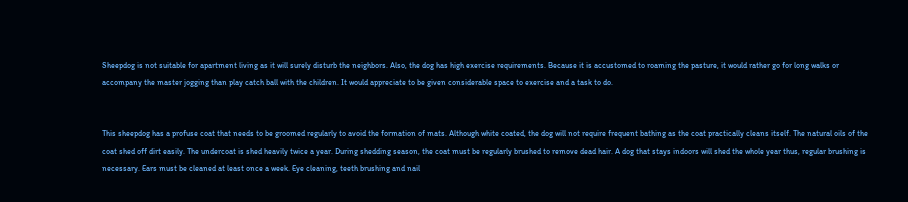Sheepdog is not suitable for apartment living as it will surely disturb the neighbors. Also, the dog has high exercise requirements. Because it is accustomed to roaming the pasture, it would rather go for long walks or accompany the master jogging than play catch ball with the children. It would appreciate to be given considerable space to exercise and a task to do.


This sheepdog has a profuse coat that needs to be groomed regularly to avoid the formation of mats. Although white coated, the dog will not require frequent bathing as the coat practically cleans itself. The natural oils of the coat shed off dirt easily. The undercoat is shed heavily twice a year. During shedding season, the coat must be regularly brushed to remove dead hair. A dog that stays indoors will shed the whole year thus, regular brushing is necessary. Ears must be cleaned at least once a week. Eye cleaning, teeth brushing and nail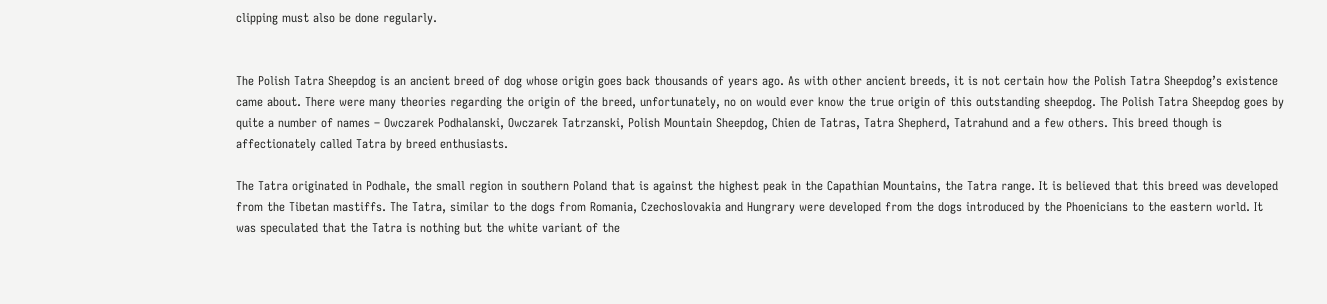clipping must also be done regularly.


The Polish Tatra Sheepdog is an ancient breed of dog whose origin goes back thousands of years ago. As with other ancient breeds, it is not certain how the Polish Tatra Sheepdog’s existence came about. There were many theories regarding the origin of the breed, unfortunately, no on would ever know the true origin of this outstanding sheepdog. The Polish Tatra Sheepdog goes by quite a number of names – Owczarek Podhalanski, Owczarek Tatrzanski, Polish Mountain Sheepdog, Chien de Tatras, Tatra Shepherd, Tatrahund and a few others. This breed though is affectionately called Tatra by breed enthusiasts.

The Tatra originated in Podhale, the small region in southern Poland that is against the highest peak in the Capathian Mountains, the Tatra range. It is believed that this breed was developed from the Tibetan mastiffs. The Tatra, similar to the dogs from Romania, Czechoslovakia and Hungrary were developed from the dogs introduced by the Phoenicians to the eastern world. It was speculated that the Tatra is nothing but the white variant of the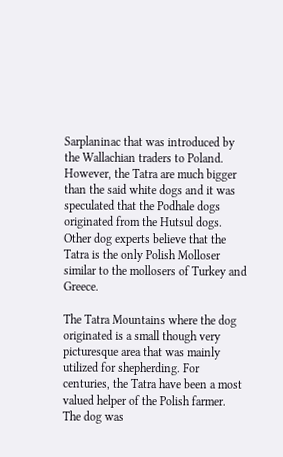Sarplaninac that was introduced by the Wallachian traders to Poland. However, the Tatra are much bigger than the said white dogs and it was speculated that the Podhale dogs originated from the Hutsul dogs. Other dog experts believe that the Tatra is the only Polish Molloser similar to the mollosers of Turkey and Greece.

The Tatra Mountains where the dog originated is a small though very picturesque area that was mainly utilized for shepherding. For centuries, the Tatra have been a most valued helper of the Polish farmer. The dog was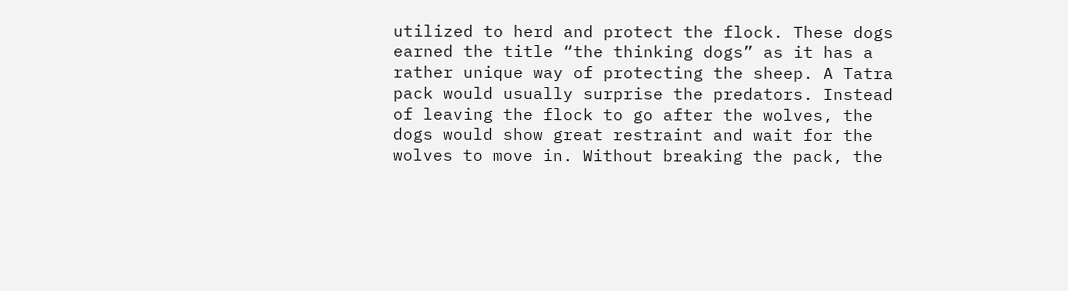utilized to herd and protect the flock. These dogs earned the title “the thinking dogs” as it has a rather unique way of protecting the sheep. A Tatra pack would usually surprise the predators. Instead of leaving the flock to go after the wolves, the dogs would show great restraint and wait for the wolves to move in. Without breaking the pack, the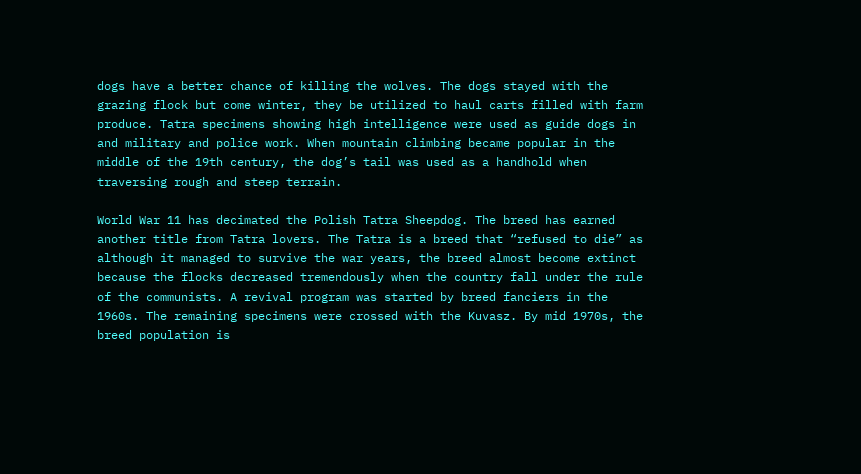dogs have a better chance of killing the wolves. The dogs stayed with the grazing flock but come winter, they be utilized to haul carts filled with farm produce. Tatra specimens showing high intelligence were used as guide dogs in and military and police work. When mountain climbing became popular in the middle of the 19th century, the dog’s tail was used as a handhold when traversing rough and steep terrain.

World War 11 has decimated the Polish Tatra Sheepdog. The breed has earned another title from Tatra lovers. The Tatra is a breed that “refused to die” as although it managed to survive the war years, the breed almost become extinct because the flocks decreased tremendously when the country fall under the rule of the communists. A revival program was started by breed fanciers in the 1960s. The remaining specimens were crossed with the Kuvasz. By mid 1970s, the breed population is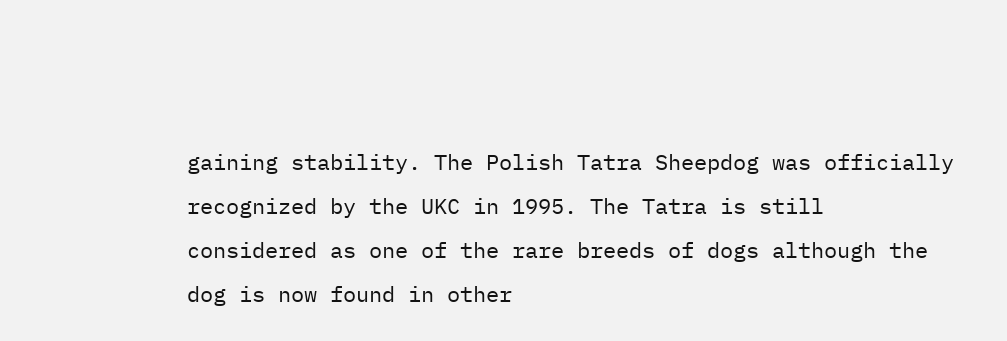gaining stability. The Polish Tatra Sheepdog was officially recognized by the UKC in 1995. The Tatra is still considered as one of the rare breeds of dogs although the dog is now found in other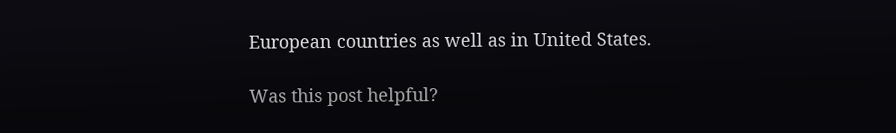European countries as well as in United States.

Was this post helpful?